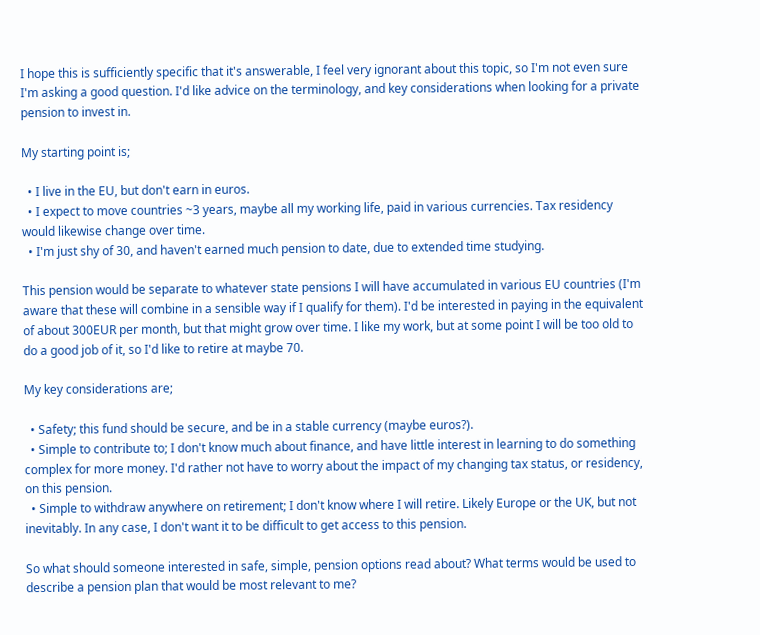I hope this is sufficiently specific that it's answerable, I feel very ignorant about this topic, so I'm not even sure I'm asking a good question. I'd like advice on the terminology, and key considerations when looking for a private pension to invest in.

My starting point is;

  • I live in the EU, but don't earn in euros.
  • I expect to move countries ~3 years, maybe all my working life, paid in various currencies. Tax residency would likewise change over time.
  • I'm just shy of 30, and haven't earned much pension to date, due to extended time studying.

This pension would be separate to whatever state pensions I will have accumulated in various EU countries (I'm aware that these will combine in a sensible way if I qualify for them). I'd be interested in paying in the equivalent of about 300EUR per month, but that might grow over time. I like my work, but at some point I will be too old to do a good job of it, so I'd like to retire at maybe 70.

My key considerations are;

  • Safety; this fund should be secure, and be in a stable currency (maybe euros?).
  • Simple to contribute to; I don't know much about finance, and have little interest in learning to do something complex for more money. I'd rather not have to worry about the impact of my changing tax status, or residency, on this pension.
  • Simple to withdraw anywhere on retirement; I don't know where I will retire. Likely Europe or the UK, but not inevitably. In any case, I don't want it to be difficult to get access to this pension.

So what should someone interested in safe, simple, pension options read about? What terms would be used to describe a pension plan that would be most relevant to me?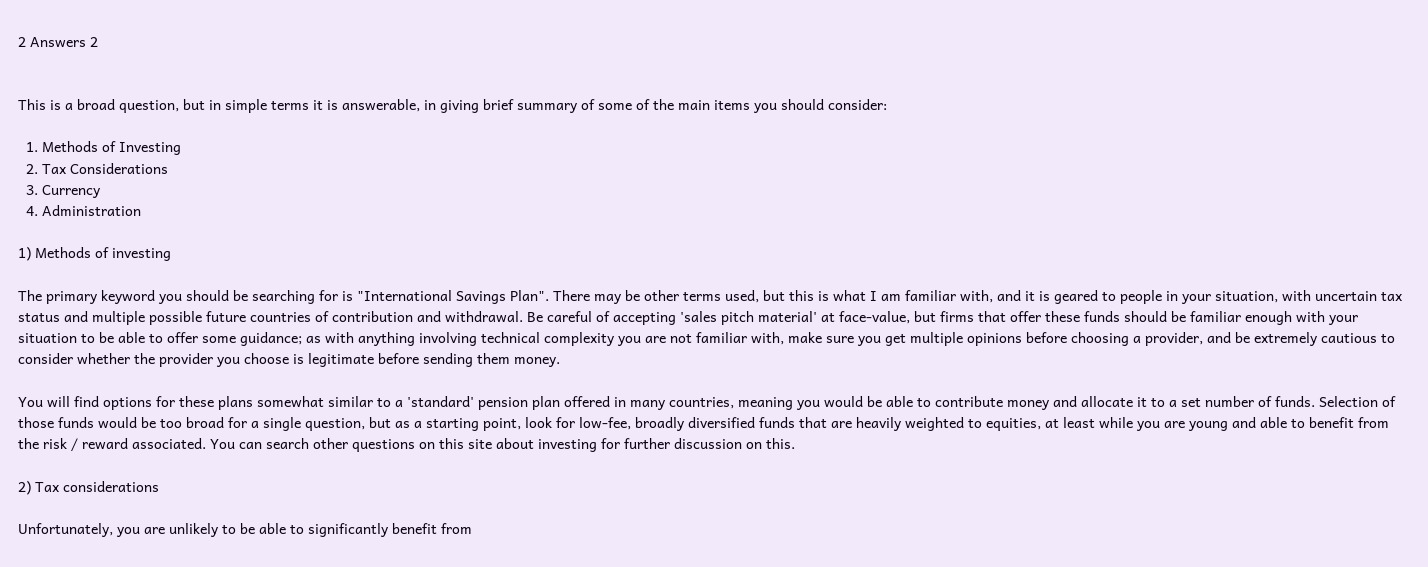2 Answers 2


This is a broad question, but in simple terms it is answerable, in giving brief summary of some of the main items you should consider:

  1. Methods of Investing
  2. Tax Considerations
  3. Currency
  4. Administration

1) Methods of investing

The primary keyword you should be searching for is "International Savings Plan". There may be other terms used, but this is what I am familiar with, and it is geared to people in your situation, with uncertain tax status and multiple possible future countries of contribution and withdrawal. Be careful of accepting 'sales pitch material' at face-value, but firms that offer these funds should be familiar enough with your situation to be able to offer some guidance; as with anything involving technical complexity you are not familiar with, make sure you get multiple opinions before choosing a provider, and be extremely cautious to consider whether the provider you choose is legitimate before sending them money.

You will find options for these plans somewhat similar to a 'standard' pension plan offered in many countries, meaning you would be able to contribute money and allocate it to a set number of funds. Selection of those funds would be too broad for a single question, but as a starting point, look for low-fee, broadly diversified funds that are heavily weighted to equities, at least while you are young and able to benefit from the risk / reward associated. You can search other questions on this site about investing for further discussion on this.

2) Tax considerations

Unfortunately, you are unlikely to be able to significantly benefit from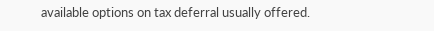available options on tax deferral usually offered.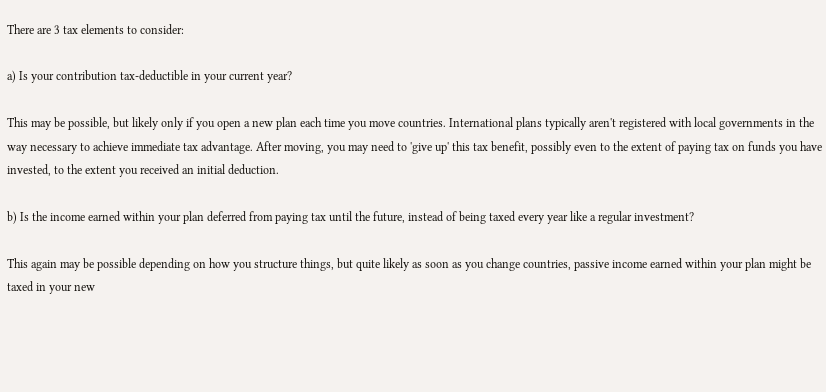There are 3 tax elements to consider:

a) Is your contribution tax-deductible in your current year?

This may be possible, but likely only if you open a new plan each time you move countries. International plans typically aren't registered with local governments in the way necessary to achieve immediate tax advantage. After moving, you may need to 'give up' this tax benefit, possibly even to the extent of paying tax on funds you have invested, to the extent you received an initial deduction.

b) Is the income earned within your plan deferred from paying tax until the future, instead of being taxed every year like a regular investment?

This again may be possible depending on how you structure things, but quite likely as soon as you change countries, passive income earned within your plan might be taxed in your new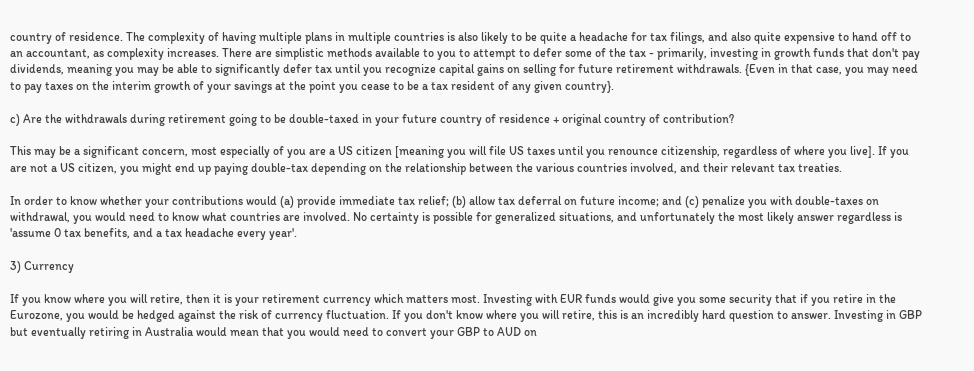country of residence. The complexity of having multiple plans in multiple countries is also likely to be quite a headache for tax filings, and also quite expensive to hand off to an accountant, as complexity increases. There are simplistic methods available to you to attempt to defer some of the tax - primarily, investing in growth funds that don't pay dividends, meaning you may be able to significantly defer tax until you recognize capital gains on selling for future retirement withdrawals. {Even in that case, you may need to pay taxes on the interim growth of your savings at the point you cease to be a tax resident of any given country}.

c) Are the withdrawals during retirement going to be double-taxed in your future country of residence + original country of contribution?

This may be a significant concern, most especially of you are a US citizen [meaning you will file US taxes until you renounce citizenship, regardless of where you live]. If you are not a US citizen, you might end up paying double-tax depending on the relationship between the various countries involved, and their relevant tax treaties.

In order to know whether your contributions would (a) provide immediate tax relief; (b) allow tax deferral on future income; and (c) penalize you with double-taxes on withdrawal, you would need to know what countries are involved. No certainty is possible for generalized situations, and unfortunately the most likely answer regardless is 'assume 0 tax benefits, and a tax headache every year'.

3) Currency

If you know where you will retire, then it is your retirement currency which matters most. Investing with EUR funds would give you some security that if you retire in the Eurozone, you would be hedged against the risk of currency fluctuation. If you don't know where you will retire, this is an incredibly hard question to answer. Investing in GBP but eventually retiring in Australia would mean that you would need to convert your GBP to AUD on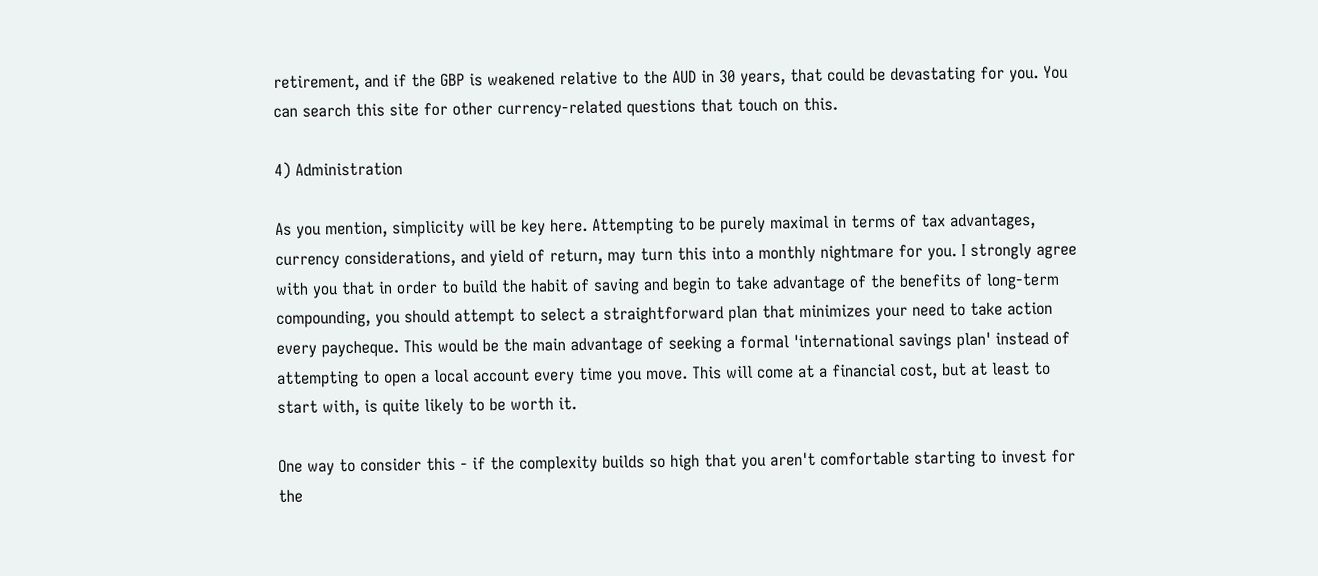retirement, and if the GBP is weakened relative to the AUD in 30 years, that could be devastating for you. You can search this site for other currency-related questions that touch on this.

4) Administration

As you mention, simplicity will be key here. Attempting to be purely maximal in terms of tax advantages, currency considerations, and yield of return, may turn this into a monthly nightmare for you. I strongly agree with you that in order to build the habit of saving and begin to take advantage of the benefits of long-term compounding, you should attempt to select a straightforward plan that minimizes your need to take action every paycheque. This would be the main advantage of seeking a formal 'international savings plan' instead of attempting to open a local account every time you move. This will come at a financial cost, but at least to start with, is quite likely to be worth it.

One way to consider this - if the complexity builds so high that you aren't comfortable starting to invest for the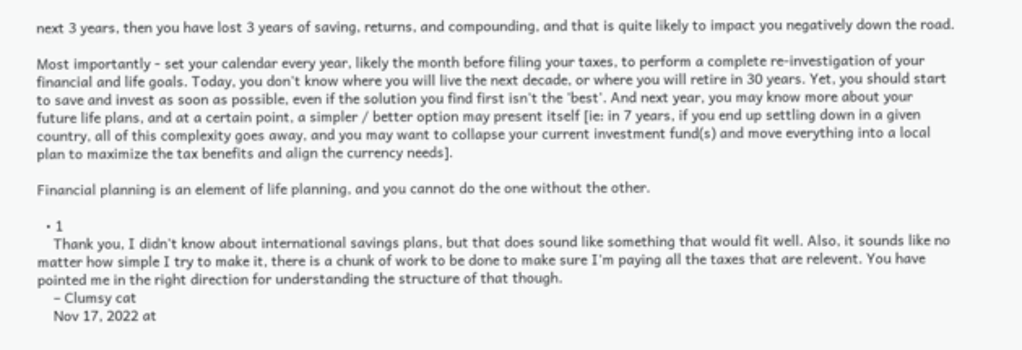next 3 years, then you have lost 3 years of saving, returns, and compounding, and that is quite likely to impact you negatively down the road.

Most importantly - set your calendar every year, likely the month before filing your taxes, to perform a complete re-investigation of your financial and life goals. Today, you don't know where you will live the next decade, or where you will retire in 30 years. Yet, you should start to save and invest as soon as possible, even if the solution you find first isn't the 'best'. And next year, you may know more about your future life plans, and at a certain point, a simpler / better option may present itself [ie: in 7 years, if you end up settling down in a given country, all of this complexity goes away, and you may want to collapse your current investment fund(s) and move everything into a local plan to maximize the tax benefits and align the currency needs].

Financial planning is an element of life planning, and you cannot do the one without the other.

  • 1
    Thank you, I didn't know about international savings plans, but that does sound like something that would fit well. Also, it sounds like no matter how simple I try to make it, there is a chunk of work to be done to make sure I'm paying all the taxes that are relevent. You have pointed me in the right direction for understanding the structure of that though.
    – Clumsy cat
    Nov 17, 2022 at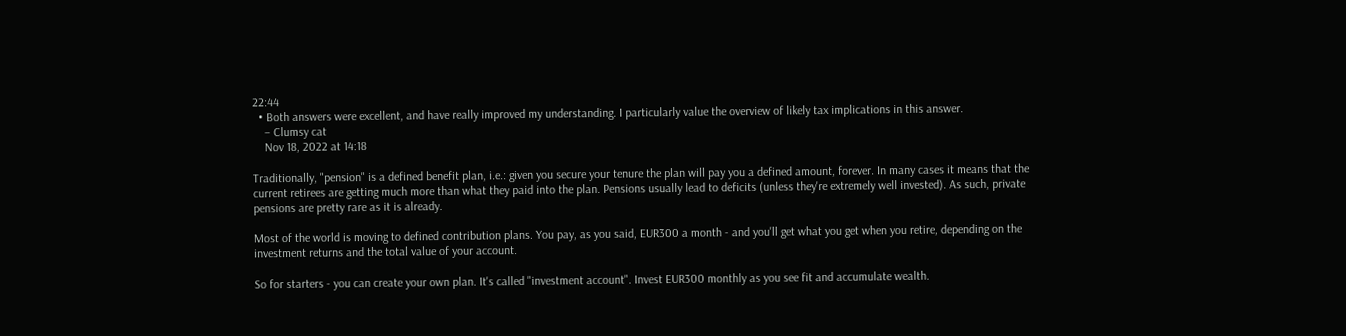22:44
  • Both answers were excellent, and have really improved my understanding. I particularly value the overview of likely tax implications in this answer.
    – Clumsy cat
    Nov 18, 2022 at 14:18

Traditionally, "pension" is a defined benefit plan, i.e.: given you secure your tenure the plan will pay you a defined amount, forever. In many cases it means that the current retirees are getting much more than what they paid into the plan. Pensions usually lead to deficits (unless they're extremely well invested). As such, private pensions are pretty rare as it is already.

Most of the world is moving to defined contribution plans. You pay, as you said, EUR300 a month - and you'll get what you get when you retire, depending on the investment returns and the total value of your account.

So for starters - you can create your own plan. It's called "investment account". Invest EUR300 monthly as you see fit and accumulate wealth.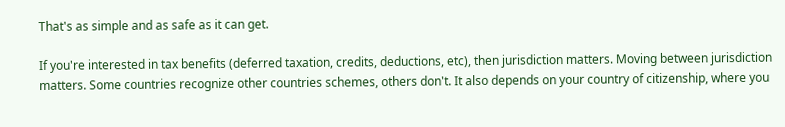That's as simple and as safe as it can get.

If you're interested in tax benefits (deferred taxation, credits, deductions, etc), then jurisdiction matters. Moving between jurisdiction matters. Some countries recognize other countries schemes, others don't. It also depends on your country of citizenship, where you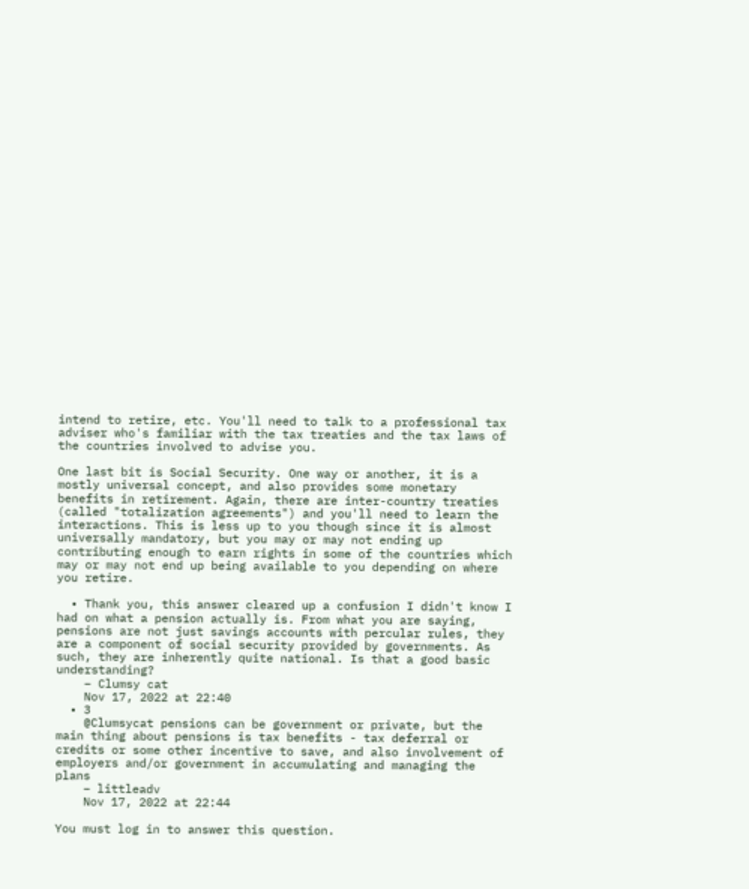intend to retire, etc. You'll need to talk to a professional tax adviser who's familiar with the tax treaties and the tax laws of the countries involved to advise you.

One last bit is Social Security. One way or another, it is a mostly universal concept, and also provides some monetary benefits in retirement. Again, there are inter-country treaties (called "totalization agreements") and you'll need to learn the interactions. This is less up to you though since it is almost universally mandatory, but you may or may not ending up contributing enough to earn rights in some of the countries which may or may not end up being available to you depending on where you retire.

  • Thank you, this answer cleared up a confusion I didn't know I had on what a pension actually is. From what you are saying, pensions are not just savings accounts with percular rules, they are a component of social security provided by governments. As such, they are inherently quite national. Is that a good basic understanding?
    – Clumsy cat
    Nov 17, 2022 at 22:40
  • 3
    @Clumsycat pensions can be government or private, but the main thing about pensions is tax benefits - tax deferral or credits or some other incentive to save, and also involvement of employers and/or government in accumulating and managing the plans
    – littleadv
    Nov 17, 2022 at 22:44

You must log in to answer this question.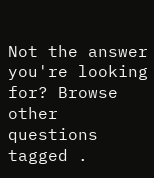Not the answer you're looking for? Browse other questions tagged .